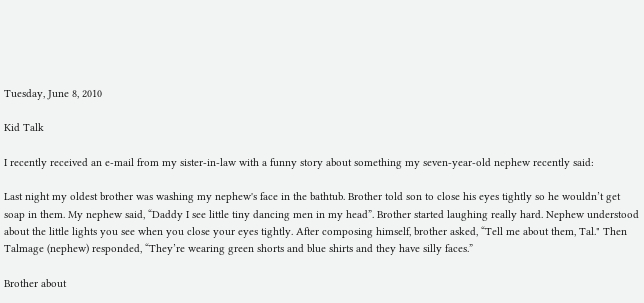Tuesday, June 8, 2010

Kid Talk

I recently received an e-mail from my sister-in-law with a funny story about something my seven-year-old nephew recently said:

Last night my oldest brother was washing my nephew's face in the bathtub. Brother told son to close his eyes tightly so he wouldn’t get soap in them. My nephew said, “Daddy I see little tiny dancing men in my head”. Brother started laughing really hard. Nephew understood about the little lights you see when you close your eyes tightly. After composing himself, brother asked, “Tell me about them, Tal." Then Talmage (nephew) responded, “They’re wearing green shorts and blue shirts and they have silly faces.”

Brother about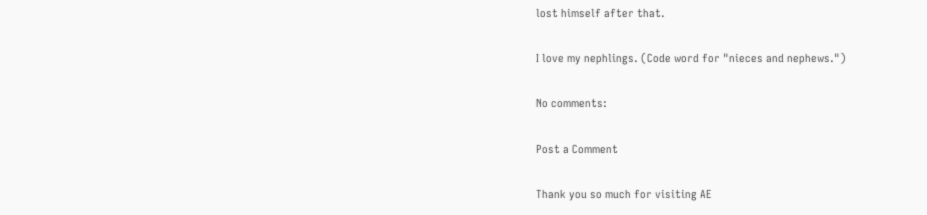lost himself after that.

I love my nephlings. (Code word for "nieces and nephews.")

No comments:

Post a Comment

Thank you so much for visiting AE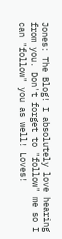Jones: The Blog! I absolutely love hearing from you. Don't forget to "follow" me so I can "follow" you as well! Loves!